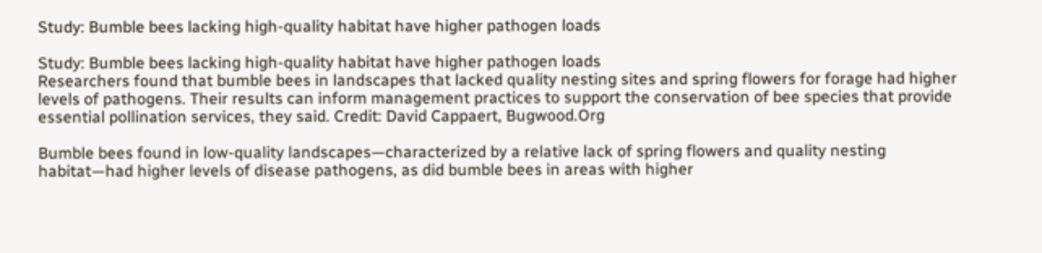Study: Bumble bees lacking high-quality habitat have higher pathogen loads

Study: Bumble bees lacking high-quality habitat have higher pathogen loads
Researchers found that bumble bees in landscapes that lacked quality nesting sites and spring flowers for forage had higher levels of pathogens. Their results can inform management practices to support the conservation of bee species that provide essential pollination services, they said. Credit: David Cappaert, Bugwood.Org

Bumble bees found in low-quality landscapes—characterized by a relative lack of spring flowers and quality nesting habitat—had higher levels of disease pathogens, as did bumble bees in areas with higher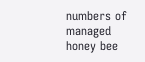numbers of managed honey bee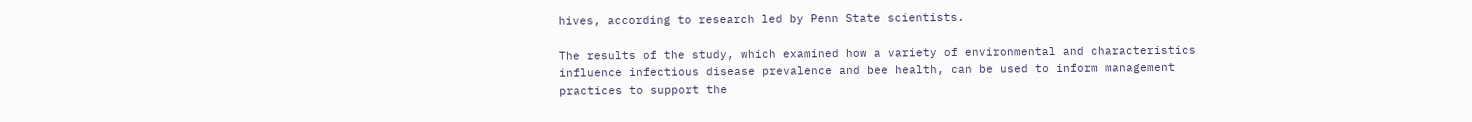hives, according to research led by Penn State scientists.

The results of the study, which examined how a variety of environmental and characteristics influence infectious disease prevalence and bee health, can be used to inform management practices to support the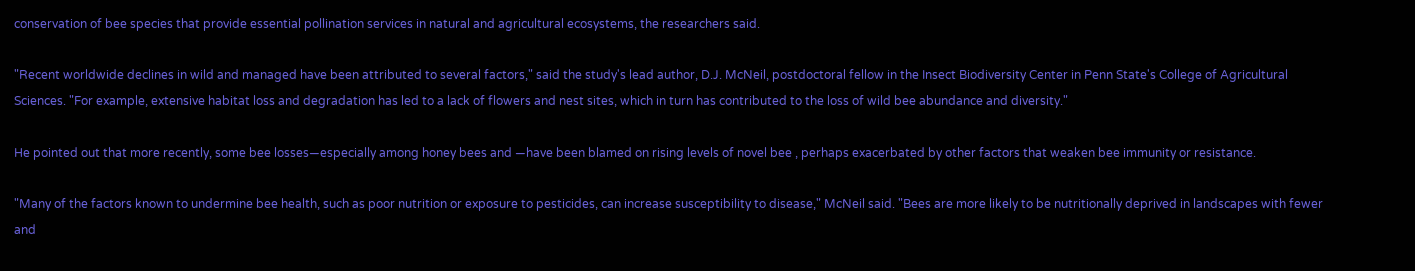conservation of bee species that provide essential pollination services in natural and agricultural ecosystems, the researchers said.

"Recent worldwide declines in wild and managed have been attributed to several factors," said the study's lead author, D.J. McNeil, postdoctoral fellow in the Insect Biodiversity Center in Penn State's College of Agricultural Sciences. "For example, extensive habitat loss and degradation has led to a lack of flowers and nest sites, which in turn has contributed to the loss of wild bee abundance and diversity."

He pointed out that more recently, some bee losses—especially among honey bees and —have been blamed on rising levels of novel bee , perhaps exacerbated by other factors that weaken bee immunity or resistance.

"Many of the factors known to undermine bee health, such as poor nutrition or exposure to pesticides, can increase susceptibility to disease," McNeil said. "Bees are more likely to be nutritionally deprived in landscapes with fewer and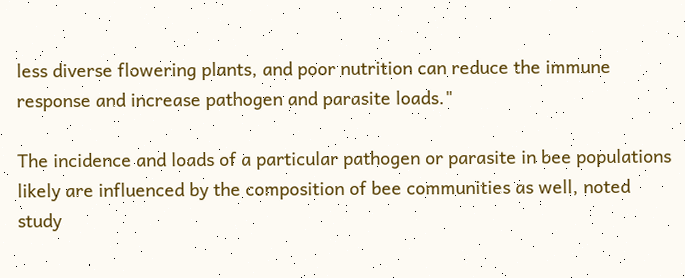less diverse flowering plants, and poor nutrition can reduce the immune response and increase pathogen and parasite loads."

The incidence and loads of a particular pathogen or parasite in bee populations likely are influenced by the composition of bee communities as well, noted study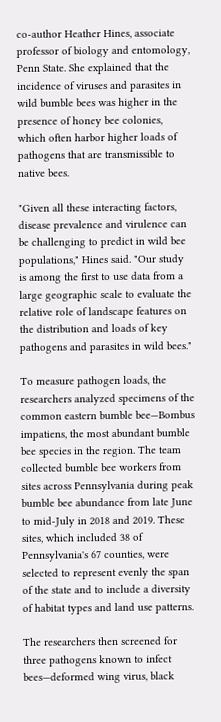co-author Heather Hines, associate professor of biology and entomology, Penn State. She explained that the incidence of viruses and parasites in wild bumble bees was higher in the presence of honey bee colonies, which often harbor higher loads of pathogens that are transmissible to native bees.

"Given all these interacting factors, disease prevalence and virulence can be challenging to predict in wild bee populations," Hines said. "Our study is among the first to use data from a large geographic scale to evaluate the relative role of landscape features on the distribution and loads of key pathogens and parasites in wild bees."

To measure pathogen loads, the researchers analyzed specimens of the common eastern bumble bee—Bombus impatiens, the most abundant bumble bee species in the region. The team collected bumble bee workers from sites across Pennsylvania during peak bumble bee abundance from late June to mid-July in 2018 and 2019. These sites, which included 38 of Pennsylvania's 67 counties, were selected to represent evenly the span of the state and to include a diversity of habitat types and land use patterns.

The researchers then screened for three pathogens known to infect bees—deformed wing virus, black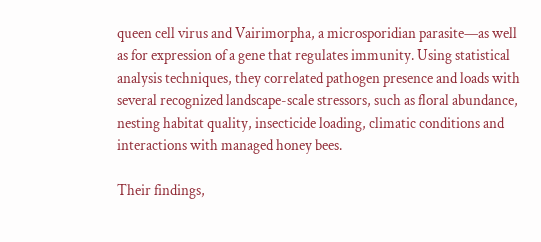queen cell virus and Vairimorpha, a microsporidian parasite—as well as for expression of a gene that regulates immunity. Using statistical analysis techniques, they correlated pathogen presence and loads with several recognized landscape-scale stressors, such as floral abundance, nesting habitat quality, insecticide loading, climatic conditions and interactions with managed honey bees.

Their findings,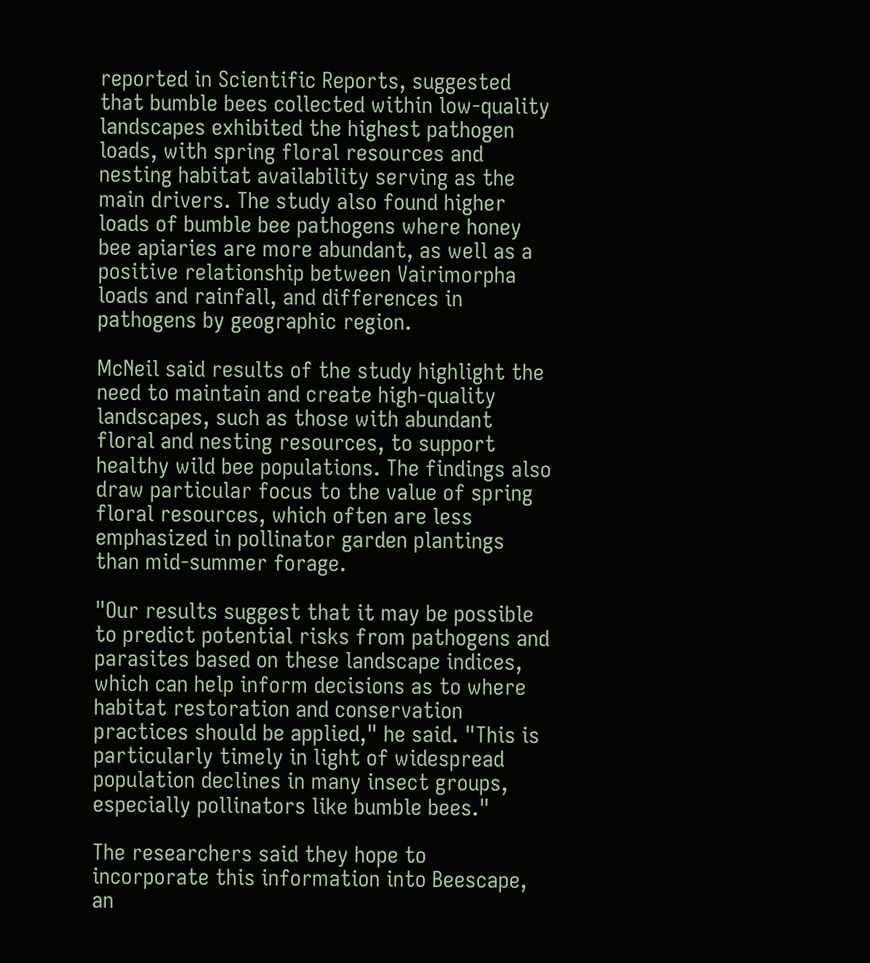reported in Scientific Reports, suggested that bumble bees collected within low-quality landscapes exhibited the highest pathogen loads, with spring floral resources and nesting habitat availability serving as the main drivers. The study also found higher loads of bumble bee pathogens where honey bee apiaries are more abundant, as well as a positive relationship between Vairimorpha loads and rainfall, and differences in pathogens by geographic region.

McNeil said results of the study highlight the need to maintain and create high-quality landscapes, such as those with abundant floral and nesting resources, to support healthy wild bee populations. The findings also draw particular focus to the value of spring floral resources, which often are less emphasized in pollinator garden plantings than mid-summer forage.

"Our results suggest that it may be possible to predict potential risks from pathogens and parasites based on these landscape indices, which can help inform decisions as to where habitat restoration and conservation practices should be applied," he said. "This is particularly timely in light of widespread population declines in many insect groups, especially pollinators like bumble bees."

The researchers said they hope to incorporate this information into Beescape, an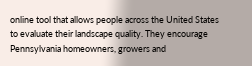online tool that allows people across the United States to evaluate their landscape quality. They encourage Pennsylvania homeowners, growers and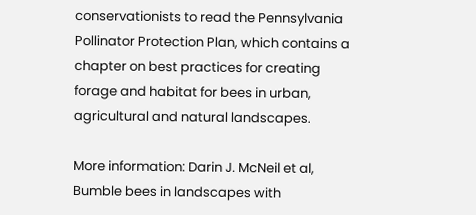conservationists to read the Pennsylvania Pollinator Protection Plan, which contains a chapter on best practices for creating forage and habitat for bees in urban, agricultural and natural landscapes.

More information: Darin J. McNeil et al, Bumble bees in landscapes with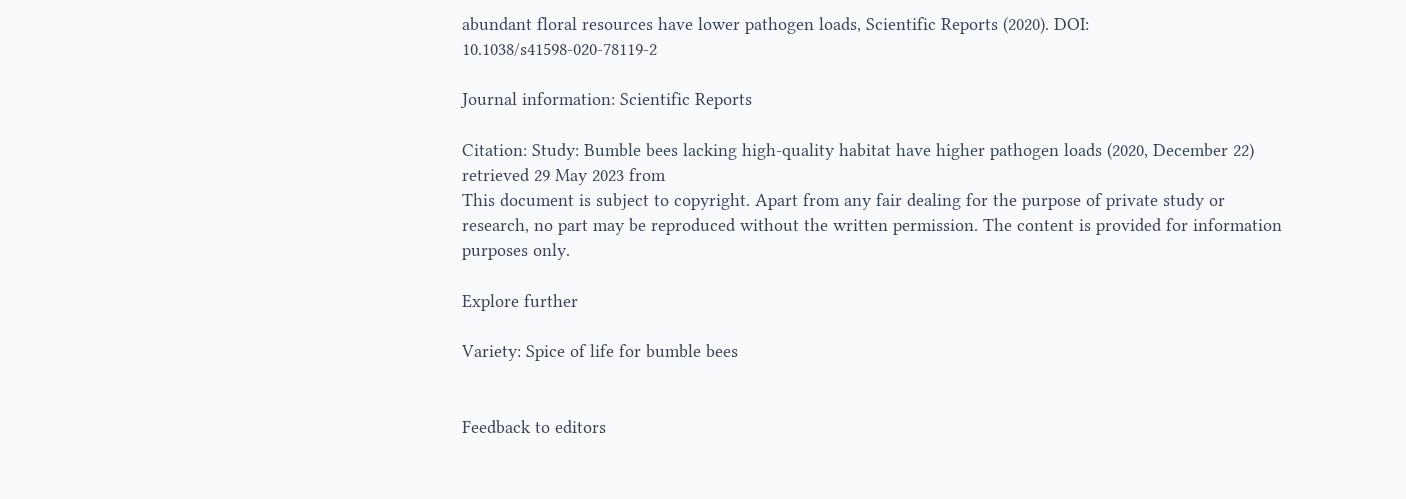abundant floral resources have lower pathogen loads, Scientific Reports (2020). DOI: 10.1038/s41598-020-78119-2

Journal information: Scientific Reports

Citation: Study: Bumble bees lacking high-quality habitat have higher pathogen loads (2020, December 22) retrieved 29 May 2023 from
This document is subject to copyright. Apart from any fair dealing for the purpose of private study or research, no part may be reproduced without the written permission. The content is provided for information purposes only.

Explore further

Variety: Spice of life for bumble bees


Feedback to editors